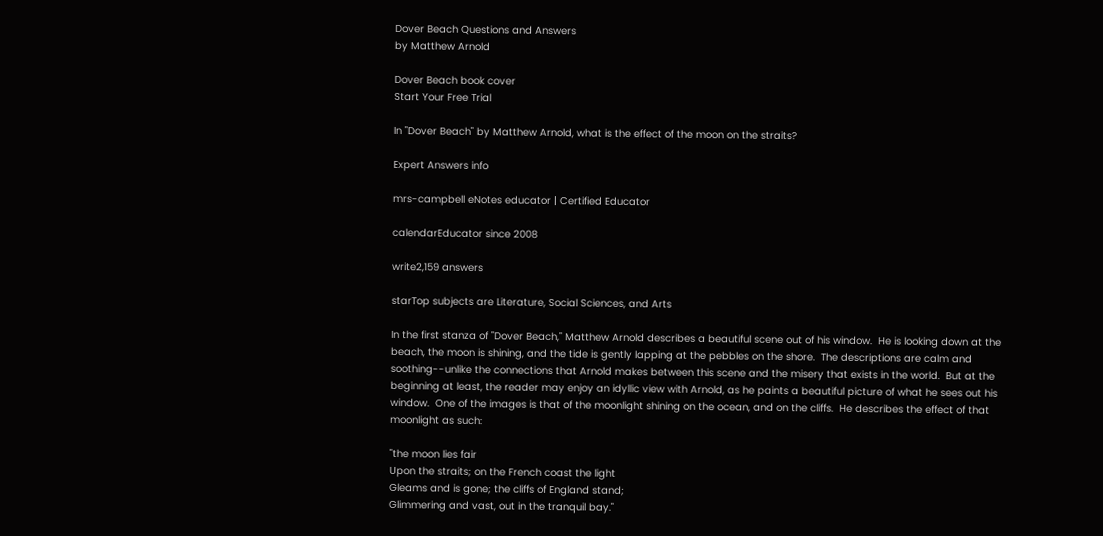Dover Beach Questions and Answers
by Matthew Arnold

Dover Beach book cover
Start Your Free Trial

In "Dover Beach" by Matthew Arnold, what is the effect of the moon on the straits?

Expert Answers info

mrs-campbell eNotes educator | Certified Educator

calendarEducator since 2008

write2,159 answers

starTop subjects are Literature, Social Sciences, and Arts

In the first stanza of "Dover Beach," Matthew Arnold describes a beautiful scene out of his window.  He is looking down at the beach, the moon is shining, and the tide is gently lapping at the pebbles on the shore.  The descriptions are calm and soothing--unlike the connections that Arnold makes between this scene and the misery that exists in the world.  But at the beginning at least, the reader may enjoy an idyllic view with Arnold, as he paints a beautiful picture of what he sees out his window.  One of the images is that of the moonlight shining on the ocean, and on the cliffs.  He describes the effect of that moonlight as such:

"the moon lies fair
Upon the straits; on the French coast the light
Gleams and is gone; the cliffs of England stand;
Glimmering and vast, out in the tranquil bay."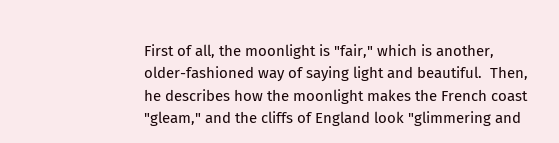First of all, the moonlight is "fair," which is another, older-fashioned way of saying light and beautiful.  Then, he describes how the moonlight makes the French coast "gleam," and the cliffs of England look "glimmering and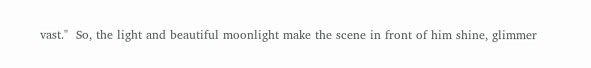vast."  So, the light and beautiful moonlight make the scene in front of him shine, glimmer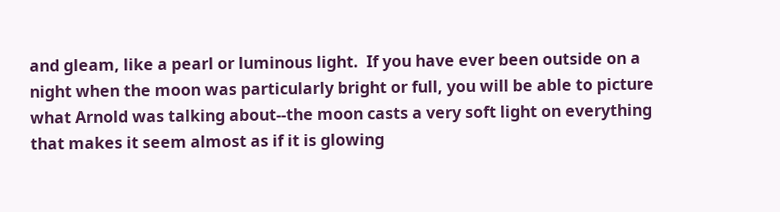and gleam, like a pearl or luminous light.  If you have ever been outside on a night when the moon was particularly bright or full, you will be able to picture what Arnold was talking about--the moon casts a very soft light on everything that makes it seem almost as if it is glowing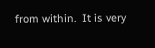from within.  It is very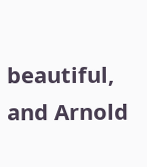beautiful, and Arnold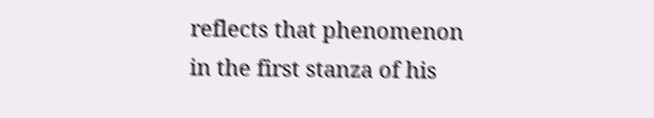reflects that phenomenon in the first stanza of his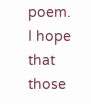poem.  I hope that those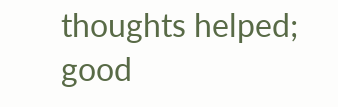thoughts helped; good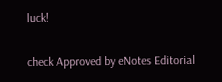luck!

check Approved by eNotes Editorial